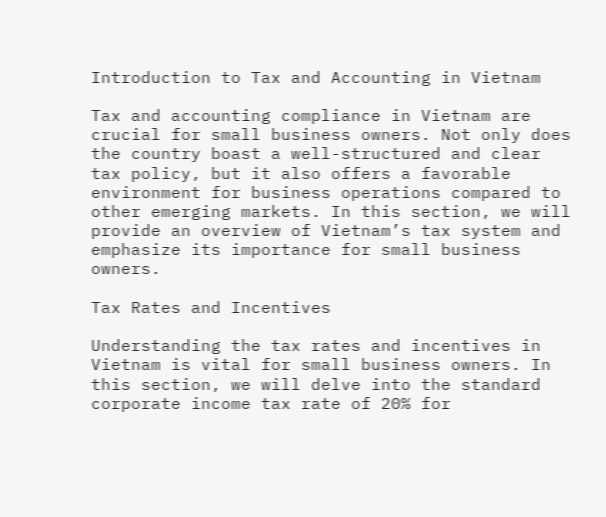Introduction to Tax and Accounting in Vietnam

Tax and accounting compliance in Vietnam are crucial for small business owners. Not only does the country boast a well-structured and clear tax policy, but it also offers a favorable environment for business operations compared to other emerging markets. In this section, we will provide an overview of Vietnam’s tax system and emphasize its importance for small business owners.

Tax Rates and Incentives

Understanding the tax rates and incentives in Vietnam is vital for small business owners. In this section, we will delve into the standard corporate income tax rate of 20% for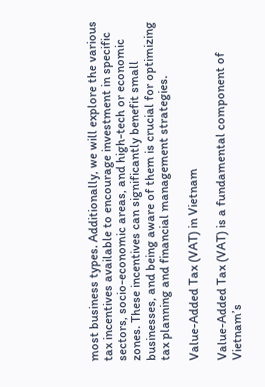most business types. Additionally, we will explore the various tax incentives available to encourage investment in specific sectors, socio-economic areas, and high-tech or economic zones. These incentives can significantly benefit small businesses, and being aware of them is crucial for optimizing tax planning and financial management strategies.

Value-Added Tax (VAT) in Vietnam

Value-Added Tax (VAT) is a fundamental component of Vietnam’s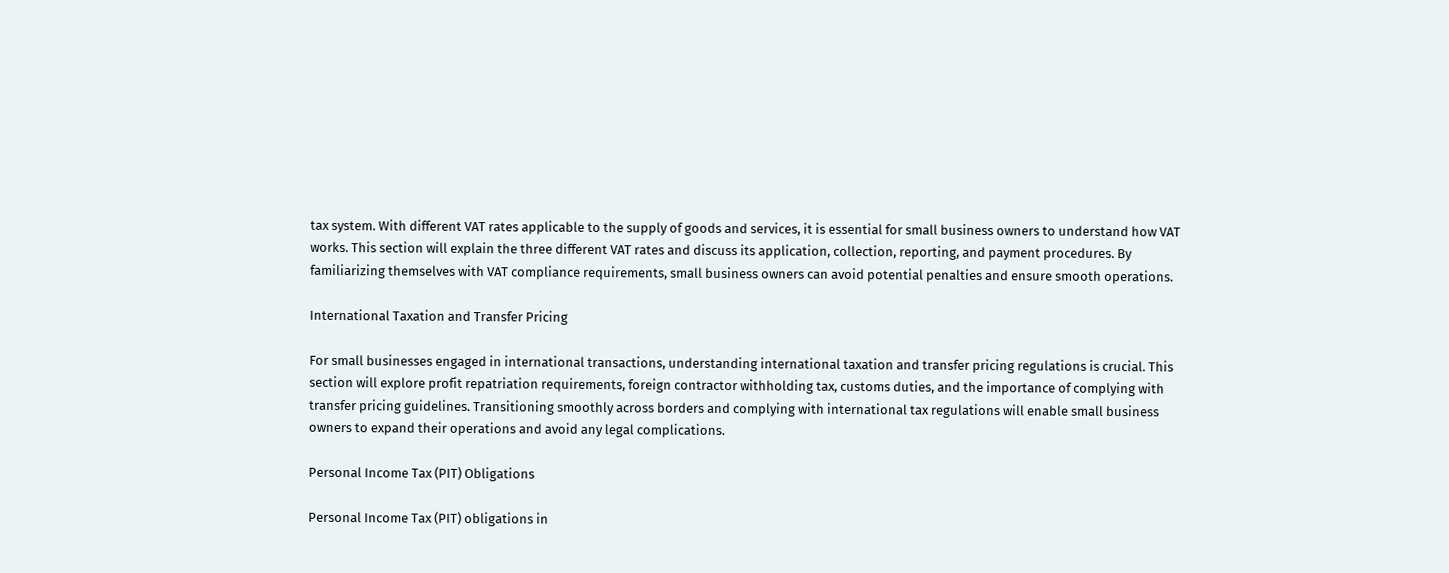tax system. With different VAT rates applicable to the supply of goods and services, it is essential for small business owners to understand how VAT works. This section will explain the three different VAT rates and discuss its application, collection, reporting, and payment procedures. By familiarizing themselves with VAT compliance requirements, small business owners can avoid potential penalties and ensure smooth operations.

International Taxation and Transfer Pricing

For small businesses engaged in international transactions, understanding international taxation and transfer pricing regulations is crucial. This section will explore profit repatriation requirements, foreign contractor withholding tax, customs duties, and the importance of complying with transfer pricing guidelines. Transitioning smoothly across borders and complying with international tax regulations will enable small business owners to expand their operations and avoid any legal complications.

Personal Income Tax (PIT) Obligations

Personal Income Tax (PIT) obligations in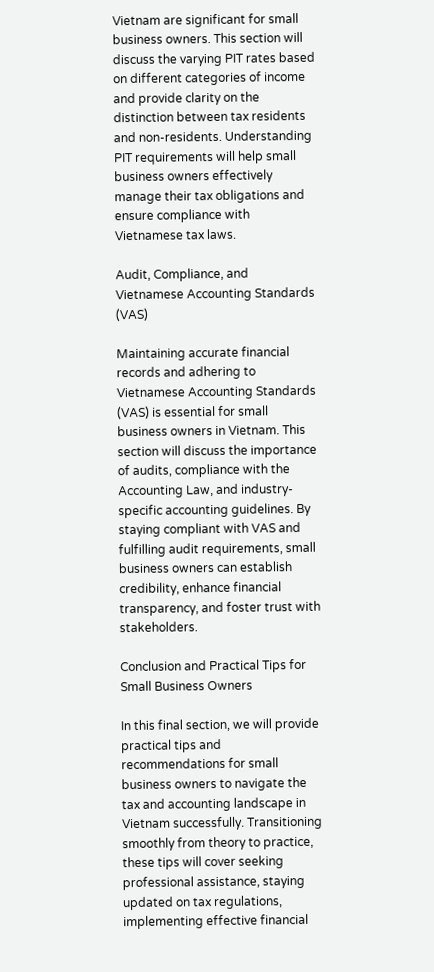Vietnam are significant for small business owners. This section will discuss the varying PIT rates based on different categories of income and provide clarity on the distinction between tax residents and non-residents. Understanding PIT requirements will help small business owners effectively manage their tax obligations and ensure compliance with Vietnamese tax laws.

Audit, Compliance, and Vietnamese Accounting Standards (VAS)

Maintaining accurate financial records and adhering to Vietnamese Accounting Standards (VAS) is essential for small business owners in Vietnam. This section will discuss the importance of audits, compliance with the Accounting Law, and industry-specific accounting guidelines. By staying compliant with VAS and fulfilling audit requirements, small business owners can establish credibility, enhance financial transparency, and foster trust with stakeholders.

Conclusion and Practical Tips for Small Business Owners

In this final section, we will provide practical tips and recommendations for small business owners to navigate the tax and accounting landscape in Vietnam successfully. Transitioning smoothly from theory to practice, these tips will cover seeking professional assistance, staying updated on tax regulations, implementing effective financial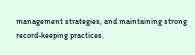management strategies, and maintaining strong record-keeping practices.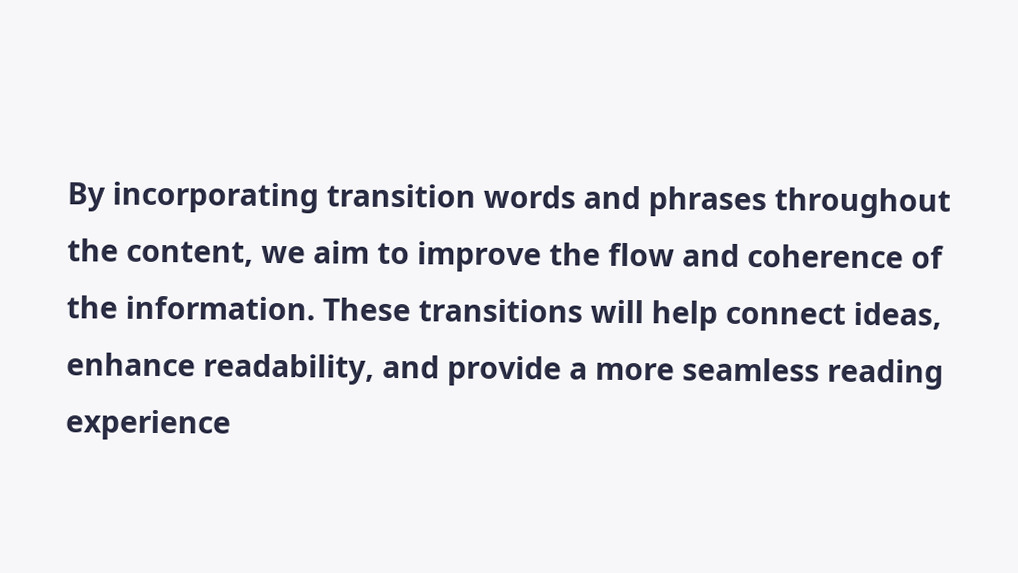By incorporating transition words and phrases throughout the content, we aim to improve the flow and coherence of the information. These transitions will help connect ideas, enhance readability, and provide a more seamless reading experience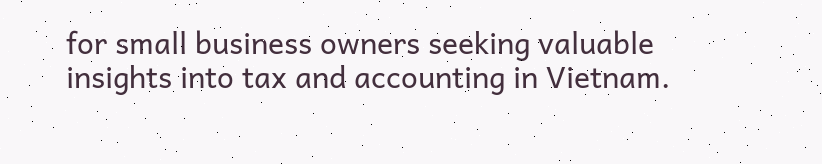for small business owners seeking valuable insights into tax and accounting in Vietnam.